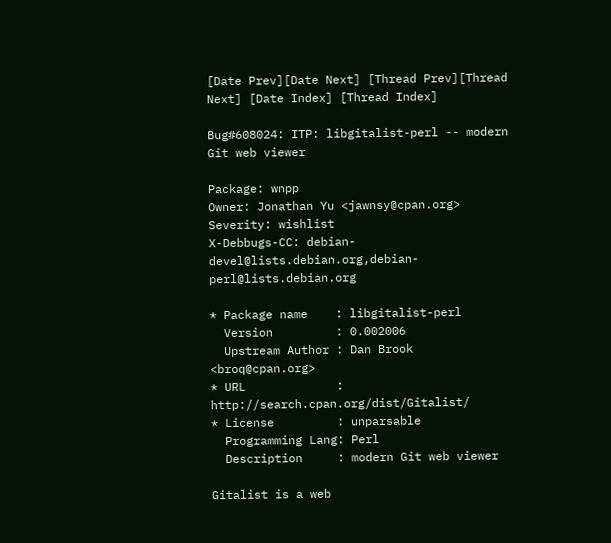[Date Prev][Date Next] [Thread Prev][Thread Next] [Date Index] [Thread Index]

Bug#608024: ITP: libgitalist-perl -- modern Git web viewer

Package: wnpp
Owner: Jonathan Yu <jawnsy@cpan.org>
Severity: wishlist
X-Debbugs-CC: debian-devel@lists.debian.org,debian-perl@lists.debian.org

* Package name    : libgitalist-perl
  Version         : 0.002006
  Upstream Author : Dan Brook <broq@cpan.org>
* URL             : http://search.cpan.org/dist/Gitalist/
* License         : unparsable
  Programming Lang: Perl
  Description     : modern Git web viewer

Gitalist is a web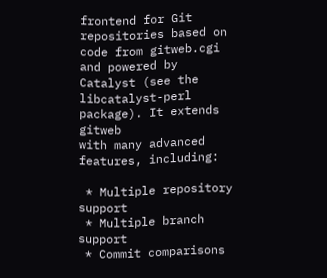frontend for Git repositories based on code from gitweb.cgi
and powered by Catalyst (see the libcatalyst-perl package). It extends gitweb
with many advanced features, including:

 * Multiple repository support
 * Multiple branch support
 * Commit comparisons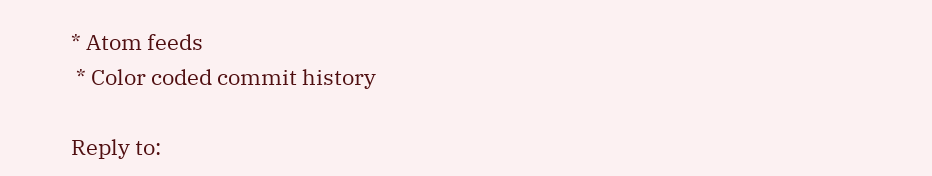* Atom feeds
 * Color coded commit history

Reply to: